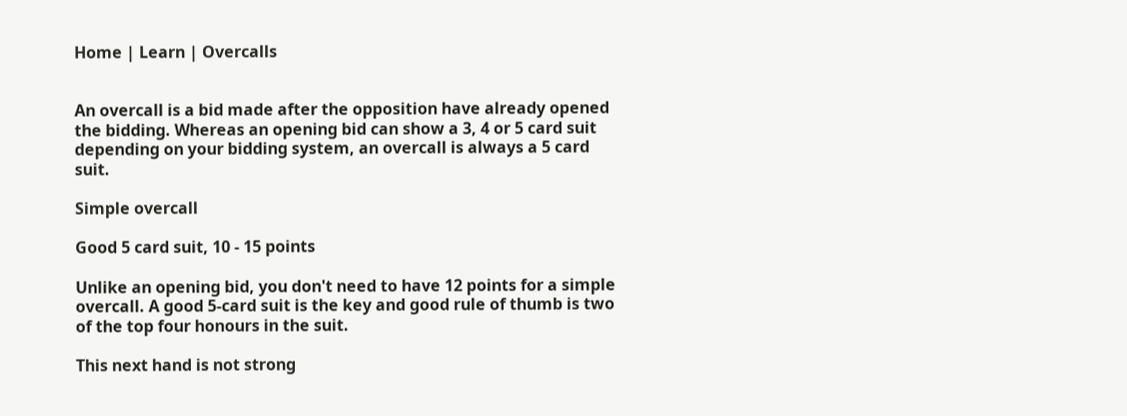Home | Learn | Overcalls


An overcall is a bid made after the opposition have already opened the bidding. Whereas an opening bid can show a 3, 4 or 5 card suit depending on your bidding system, an overcall is always a 5 card suit.

Simple overcall

Good 5 card suit, 10 - 15 points

Unlike an opening bid, you don't need to have 12 points for a simple overcall. A good 5-card suit is the key and good rule of thumb is two of the top four honours in the suit.

This next hand is not strong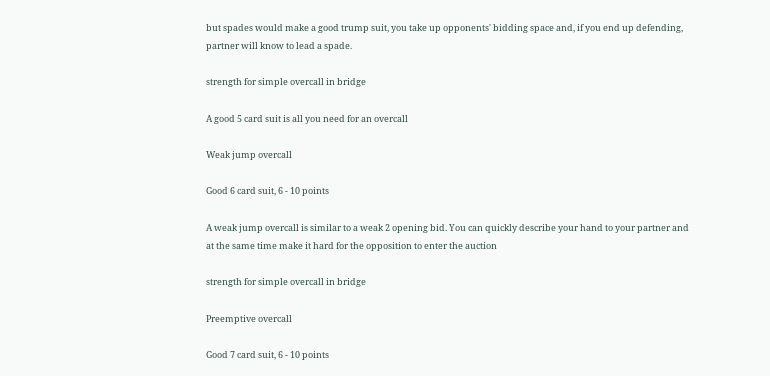but spades would make a good trump suit, you take up opponents' bidding space and, if you end up defending, partner will know to lead a spade.

strength for simple overcall in bridge

A good 5 card suit is all you need for an overcall

Weak jump overcall

Good 6 card suit, 6 - 10 points

A weak jump overcall is similar to a weak 2 opening bid. You can quickly describe your hand to your partner and at the same time make it hard for the opposition to enter the auction

strength for simple overcall in bridge

Preemptive overcall

Good 7 card suit, 6 - 10 points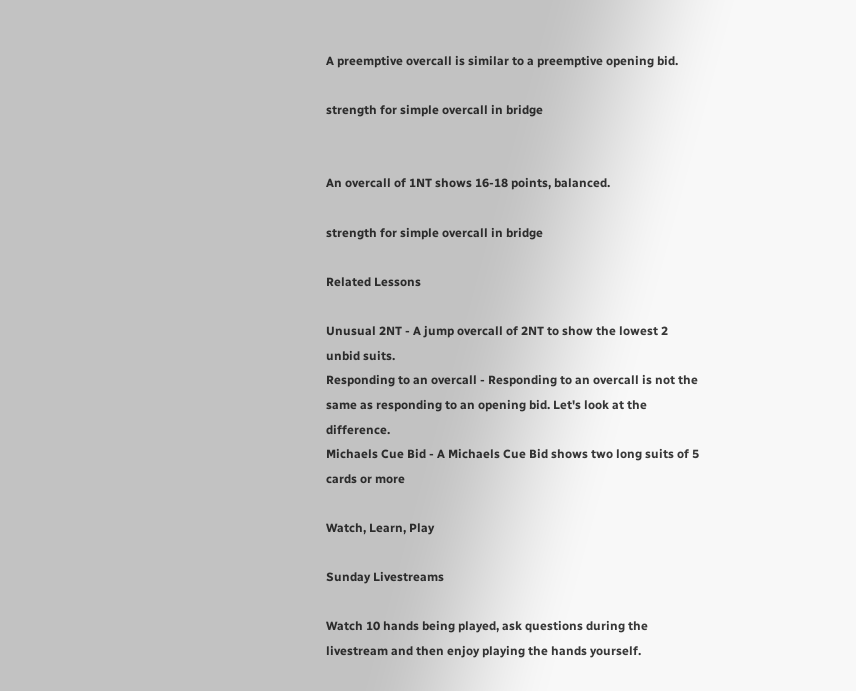A preemptive overcall is similar to a preemptive opening bid.

strength for simple overcall in bridge


An overcall of 1NT shows 16-18 points, balanced.

strength for simple overcall in bridge

Related Lessons

Unusual 2NT - A jump overcall of 2NT to show the lowest 2 unbid suits.
Responding to an overcall - Responding to an overcall is not the same as responding to an opening bid. Let's look at the difference.
Michaels Cue Bid - A Michaels Cue Bid shows two long suits of 5 cards or more

Watch, Learn, Play

Sunday Livestreams

Watch 10 hands being played, ask questions during the livestream and then enjoy playing the hands yourself.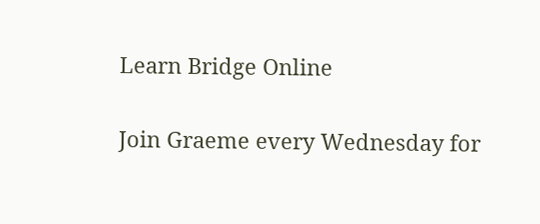Learn Bridge Online

Join Graeme every Wednesday for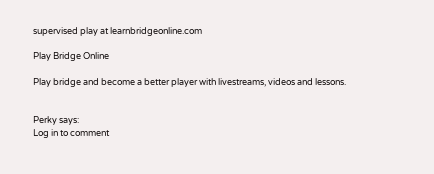supervised play at learnbridgeonline.com

Play Bridge Online

Play bridge and become a better player with livestreams, videos and lessons.


Perky says:
Log in to comment